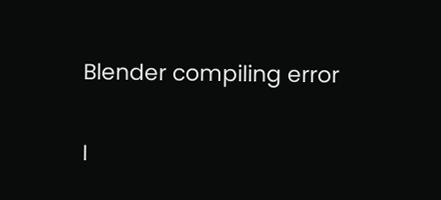Blender compiling error

I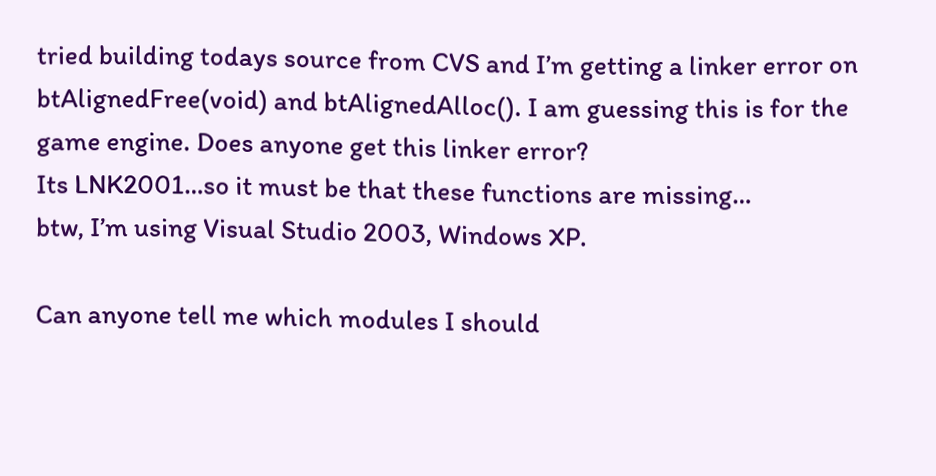tried building todays source from CVS and I’m getting a linker error on btAlignedFree(void) and btAlignedAlloc(). I am guessing this is for the game engine. Does anyone get this linker error?
Its LNK2001…so it must be that these functions are missing…
btw, I’m using Visual Studio 2003, Windows XP.

Can anyone tell me which modules I should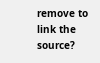remove to link the source?